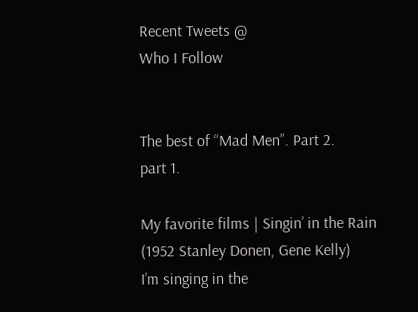Recent Tweets @
Who I Follow


The best of “Mad Men”. Part 2.
part 1.

My favorite films | Singin’ in the Rain (1952 Stanley Donen, Gene Kelly)
I’m singing in the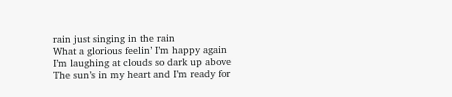rain just singing in the rain
What a glorious feelin’ I’m happy again
I’m laughing at clouds so dark up above
The sun’s in my heart and I’m ready for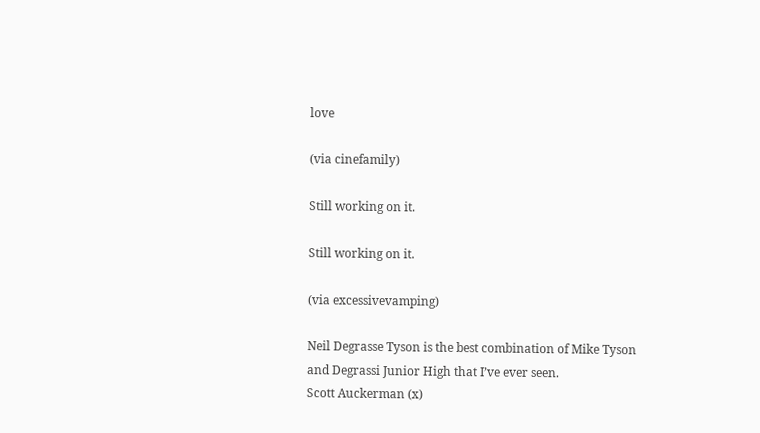love

(via cinefamily)

Still working on it.

Still working on it.

(via excessivevamping)

Neil Degrasse Tyson is the best combination of Mike Tyson and Degrassi Junior High that I’ve ever seen.
Scott Auckerman (x)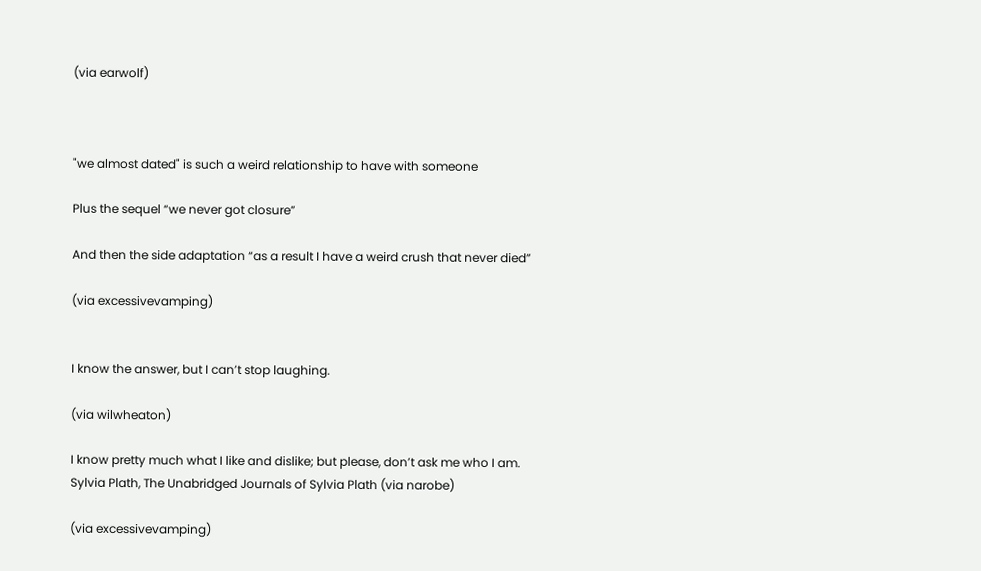(via earwolf)



"we almost dated" is such a weird relationship to have with someone

Plus the sequel “we never got closure”

And then the side adaptation “as a result I have a weird crush that never died”

(via excessivevamping)


I know the answer, but I can’t stop laughing.

(via wilwheaton)

I know pretty much what I like and dislike; but please, don’t ask me who I am.
Sylvia Plath, The Unabridged Journals of Sylvia Plath (via narobe)

(via excessivevamping)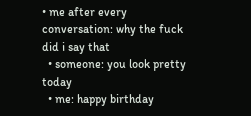• me after every conversation: why the fuck did i say that
  • someone: you look pretty today
  • me: happy birthday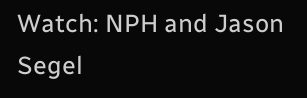Watch: NPH and Jason Segel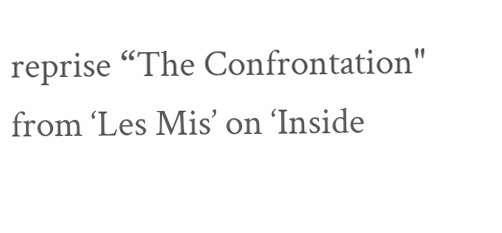reprise “The Confrontation" from ‘Les Mis’ on ‘Inside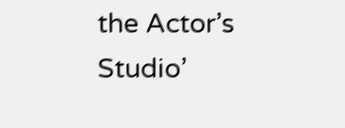the Actor’s Studio’